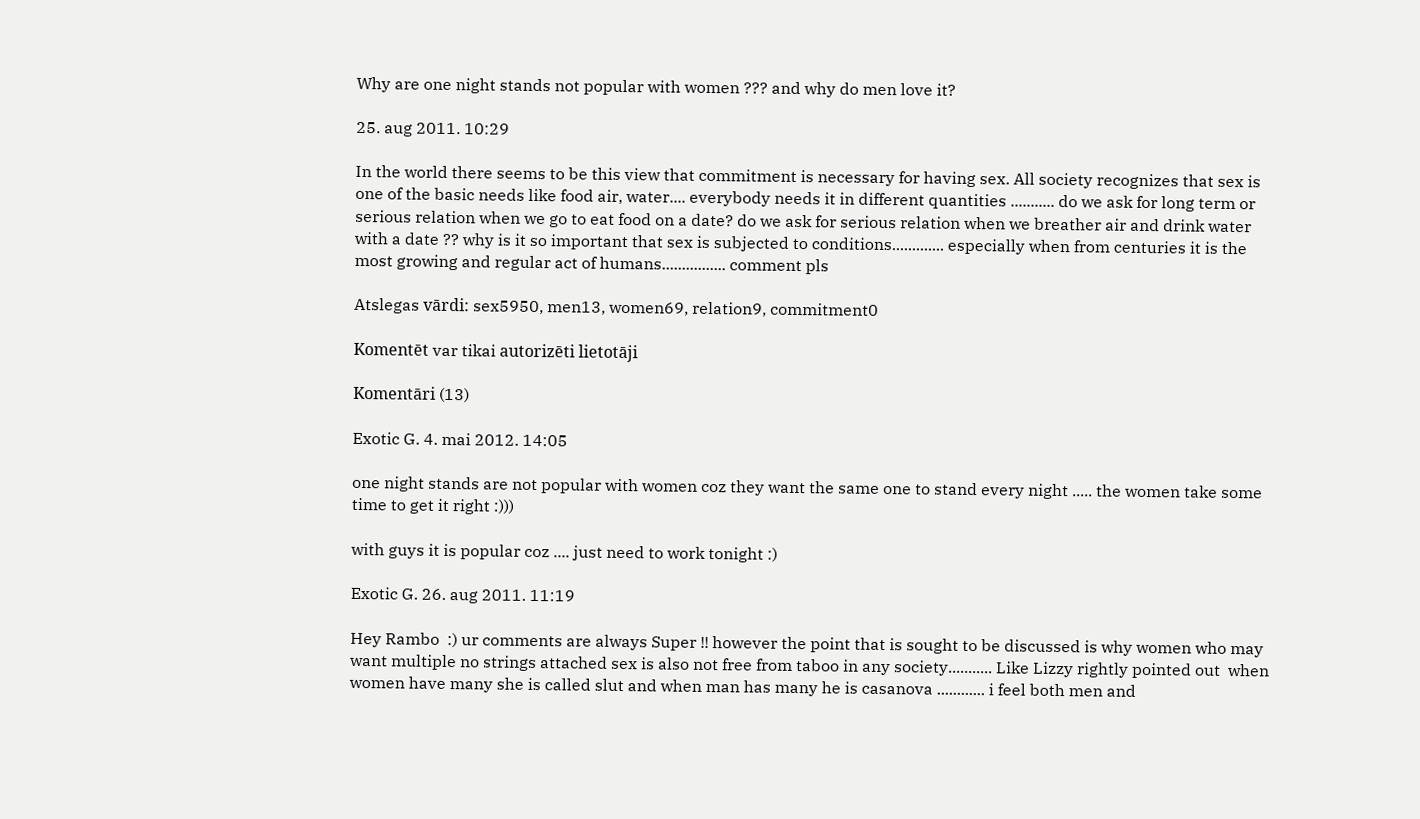Why are one night stands not popular with women ??? and why do men love it?

25. aug 2011. 10:29

In the world there seems to be this view that commitment is necessary for having sex. All society recognizes that sex is one of the basic needs like food air, water.... everybody needs it in different quantities ........... do we ask for long term or serious relation when we go to eat food on a date? do we ask for serious relation when we breather air and drink water with a date ?? why is it so important that sex is subjected to conditions............. especially when from centuries it is the most growing and regular act of humans................ comment pls

Atslegas vārdi: sex5950, men13, women69, relation9, commitment0

Komentēt var tikai autorizēti lietotāji

Komentāri (13)

Exotic G. 4. mai 2012. 14:05

one night stands are not popular with women coz they want the same one to stand every night ..... the women take some time to get it right :)))

with guys it is popular coz .... just need to work tonight :)

Exotic G. 26. aug 2011. 11:19

Hey Rambo  :) ur comments are always Super !! however the point that is sought to be discussed is why women who may want multiple no strings attached sex is also not free from taboo in any society........... Like Lizzy rightly pointed out  when women have many she is called slut and when man has many he is casanova ............ i feel both men and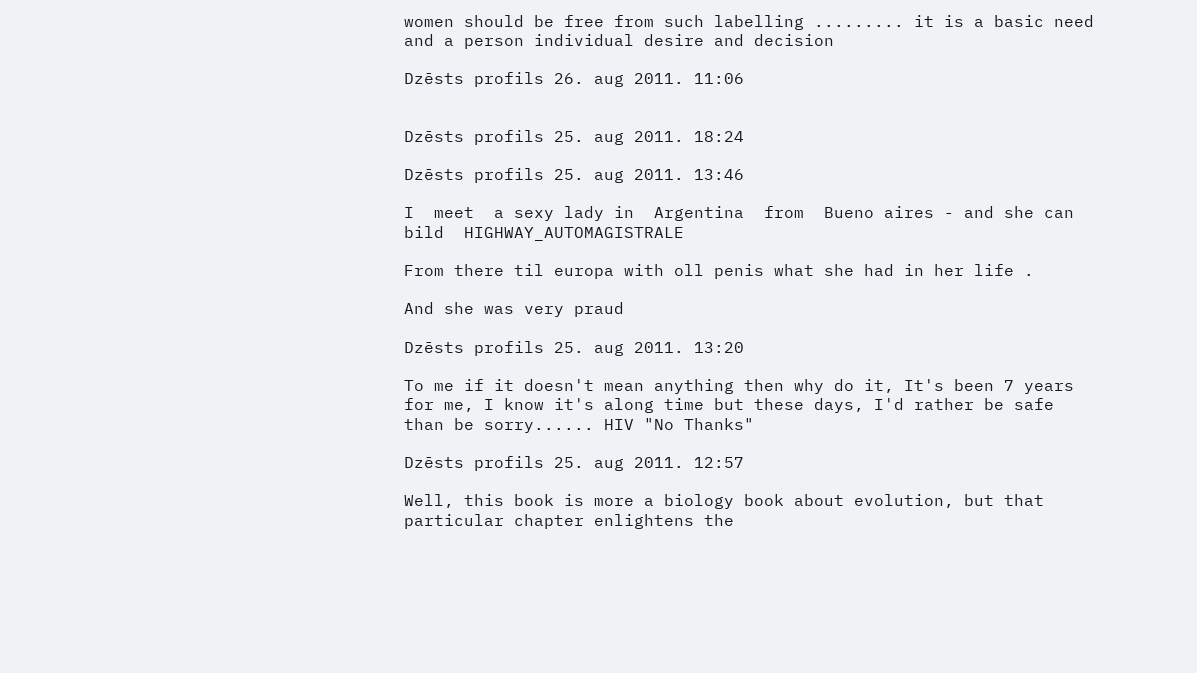women should be free from such labelling ......... it is a basic need and a person individual desire and decision

Dzēsts profils 26. aug 2011. 11:06


Dzēsts profils 25. aug 2011. 18:24

Dzēsts profils 25. aug 2011. 13:46

I  meet  a sexy lady in  Argentina  from  Bueno aires - and she can bild  HIGHWAY_AUTOMAGISTRALE

From there til europa with oll penis what she had in her life .

And she was very praud

Dzēsts profils 25. aug 2011. 13:20

To me if it doesn't mean anything then why do it, It's been 7 years for me, I know it's along time but these days, I'd rather be safe than be sorry...... HIV "No Thanks"

Dzēsts profils 25. aug 2011. 12:57

Well, this book is more a biology book about evolution, but that particular chapter enlightens the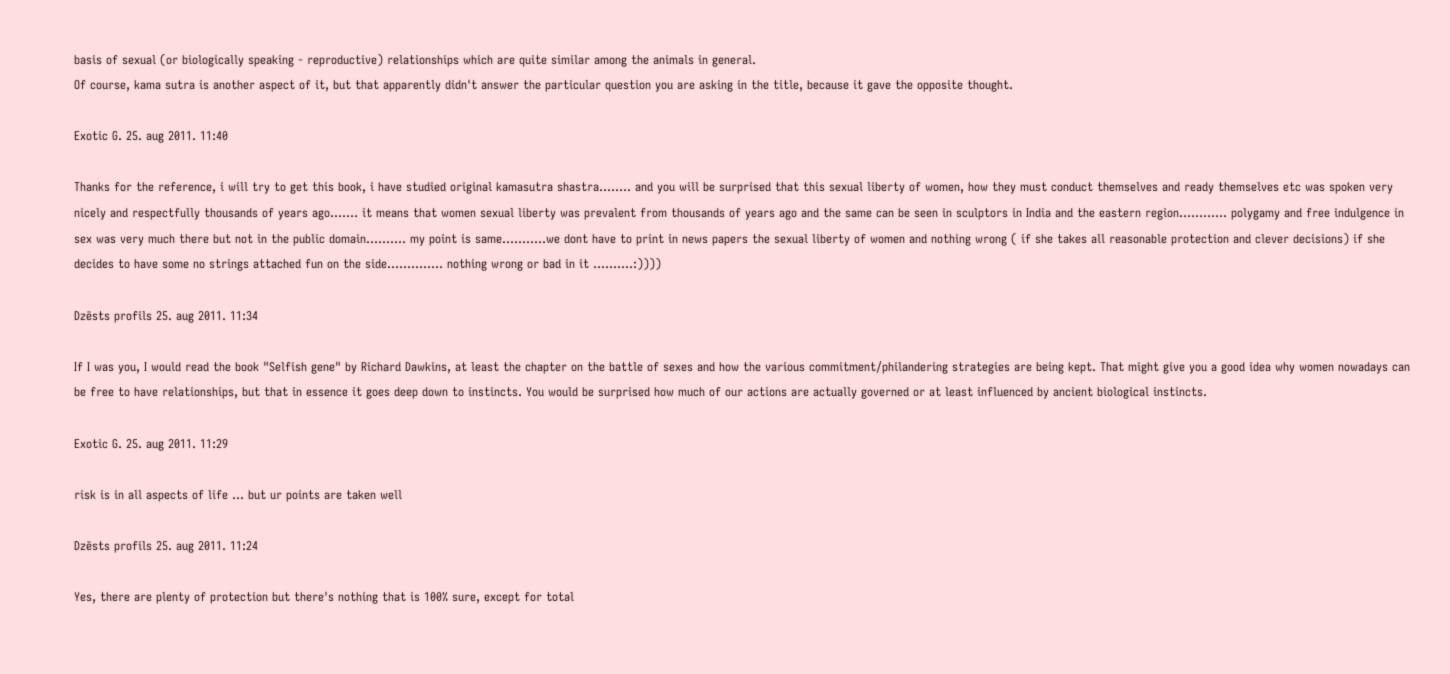basis of sexual (or biologically speaking - reproductive) relationships which are quite similar among the animals in general.
Of course, kama sutra is another aspect of it, but that apparently didn't answer the particular question you are asking in the title, because it gave the opposite thought.

Exotic G. 25. aug 2011. 11:40

Thanks for the reference, i will try to get this book, i have studied original kamasutra shastra........ and you will be surprised that this sexual liberty of women, how they must conduct themselves and ready themselves etc was spoken very nicely and respectfully thousands of years ago....... it means that women sexual liberty was prevalent from thousands of years ago and the same can be seen in sculptors in India and the eastern region............ polygamy and free indulgence in sex was very much there but not in the public domain.......... my point is same...........we dont have to print in news papers the sexual liberty of women and nothing wrong ( if she takes all reasonable protection and clever decisions) if she decides to have some no strings attached fun on the side.............. nothing wrong or bad in it ..........:))))

Dzēsts profils 25. aug 2011. 11:34

If I was you, I would read the book "Selfish gene" by Richard Dawkins, at least the chapter on the battle of sexes and how the various commitment/philandering strategies are being kept. That might give you a good idea why women nowadays can be free to have relationships, but that in essence it goes deep down to instincts. You would be surprised how much of our actions are actually governed or at least influenced by ancient biological instincts.

Exotic G. 25. aug 2011. 11:29

risk is in all aspects of life ... but ur points are taken well

Dzēsts profils 25. aug 2011. 11:24

Yes, there are plenty of protection but there's nothing that is 100% sure, except for total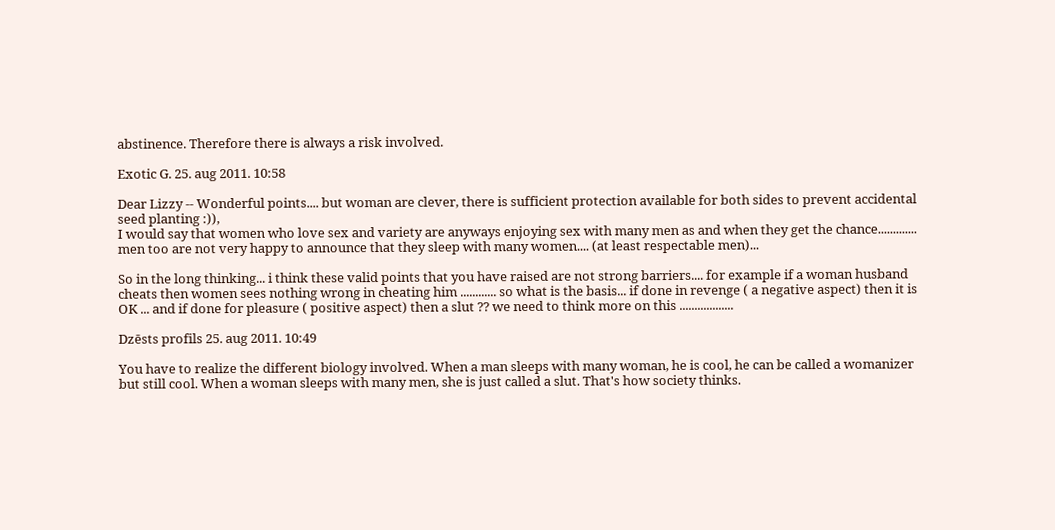abstinence. Therefore there is always a risk involved.

Exotic G. 25. aug 2011. 10:58

Dear Lizzy -- Wonderful points.... but woman are clever, there is sufficient protection available for both sides to prevent accidental seed planting :)),
I would say that women who love sex and variety are anyways enjoying sex with many men as and when they get the chance............. men too are not very happy to announce that they sleep with many women.... (at least respectable men)...

So in the long thinking... i think these valid points that you have raised are not strong barriers.... for example if a woman husband cheats then women sees nothing wrong in cheating him ............ so what is the basis... if done in revenge ( a negative aspect) then it is OK ... and if done for pleasure ( positive aspect) then a slut ?? we need to think more on this ..................

Dzēsts profils 25. aug 2011. 10:49

You have to realize the different biology involved. When a man sleeps with many woman, he is cool, he can be called a womanizer but still cool. When a woman sleeps with many men, she is just called a slut. That's how society thinks.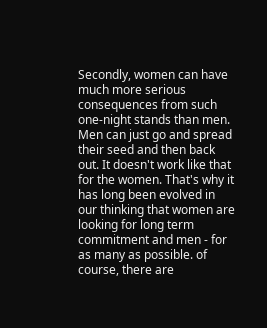Secondly, women can have much more serious consequences from such one-night stands than men. Men can just go and spread their seed and then back out. It doesn't work like that for the women. That's why it has long been evolved in our thinking that women are looking for long term commitment and men - for as many as possible. of course, there are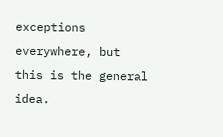exceptions everywhere, but this is the general idea.